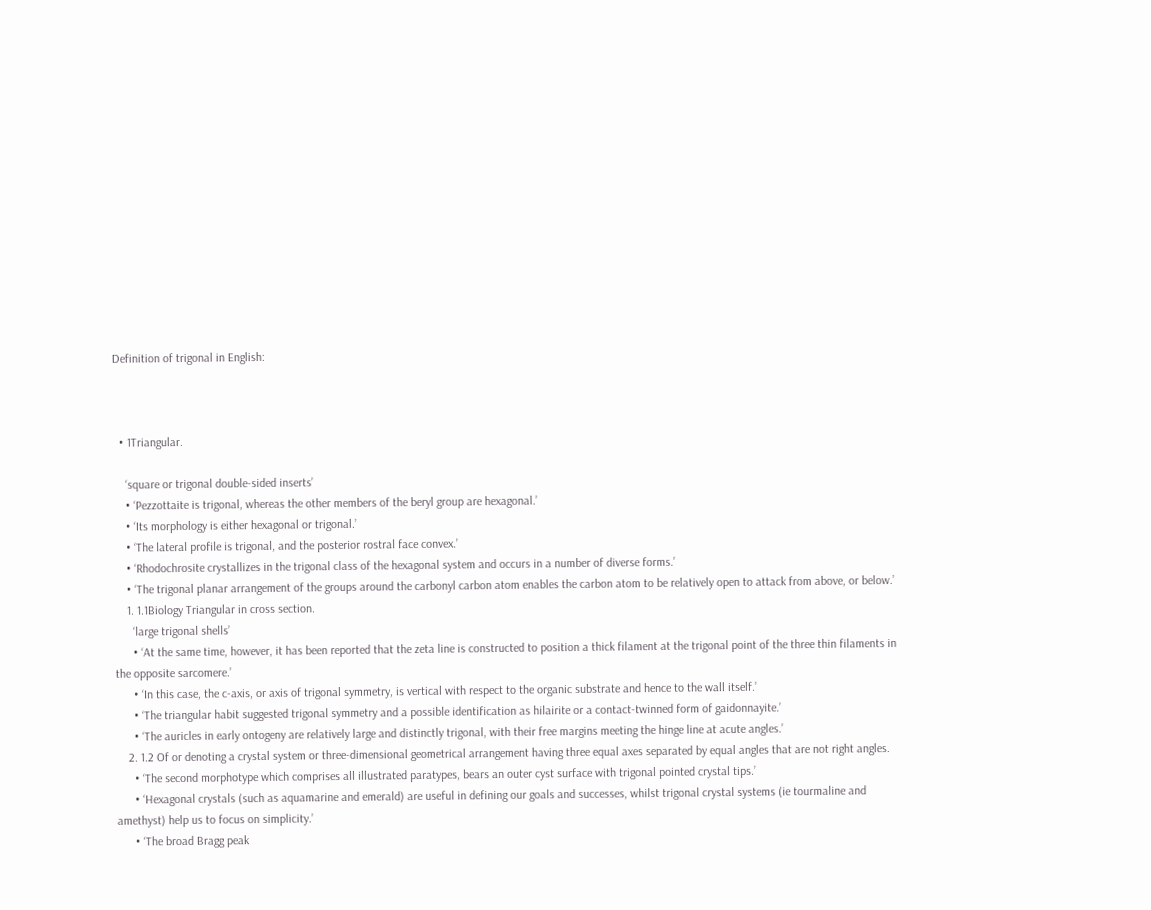Definition of trigonal in English:



  • 1Triangular.

    ‘square or trigonal double-sided inserts’
    • ‘Pezzottaite is trigonal, whereas the other members of the beryl group are hexagonal.’
    • ‘Its morphology is either hexagonal or trigonal.’
    • ‘The lateral profile is trigonal, and the posterior rostral face convex.’
    • ‘Rhodochrosite crystallizes in the trigonal class of the hexagonal system and occurs in a number of diverse forms.’
    • ‘The trigonal planar arrangement of the groups around the carbonyl carbon atom enables the carbon atom to be relatively open to attack from above, or below.’
    1. 1.1Biology Triangular in cross section.
      ‘large trigonal shells’
      • ‘At the same time, however, it has been reported that the zeta line is constructed to position a thick filament at the trigonal point of the three thin filaments in the opposite sarcomere.’
      • ‘In this case, the c-axis, or axis of trigonal symmetry, is vertical with respect to the organic substrate and hence to the wall itself.’
      • ‘The triangular habit suggested trigonal symmetry and a possible identification as hilairite or a contact-twinned form of gaidonnayite.’
      • ‘The auricles in early ontogeny are relatively large and distinctly trigonal, with their free margins meeting the hinge line at acute angles.’
    2. 1.2 Of or denoting a crystal system or three-dimensional geometrical arrangement having three equal axes separated by equal angles that are not right angles.
      • ‘The second morphotype which comprises all illustrated paratypes, bears an outer cyst surface with trigonal pointed crystal tips.’
      • ‘Hexagonal crystals (such as aquamarine and emerald) are useful in defining our goals and successes, whilst trigonal crystal systems (ie tourmaline and amethyst) help us to focus on simplicity.’
      • ‘The broad Bragg peak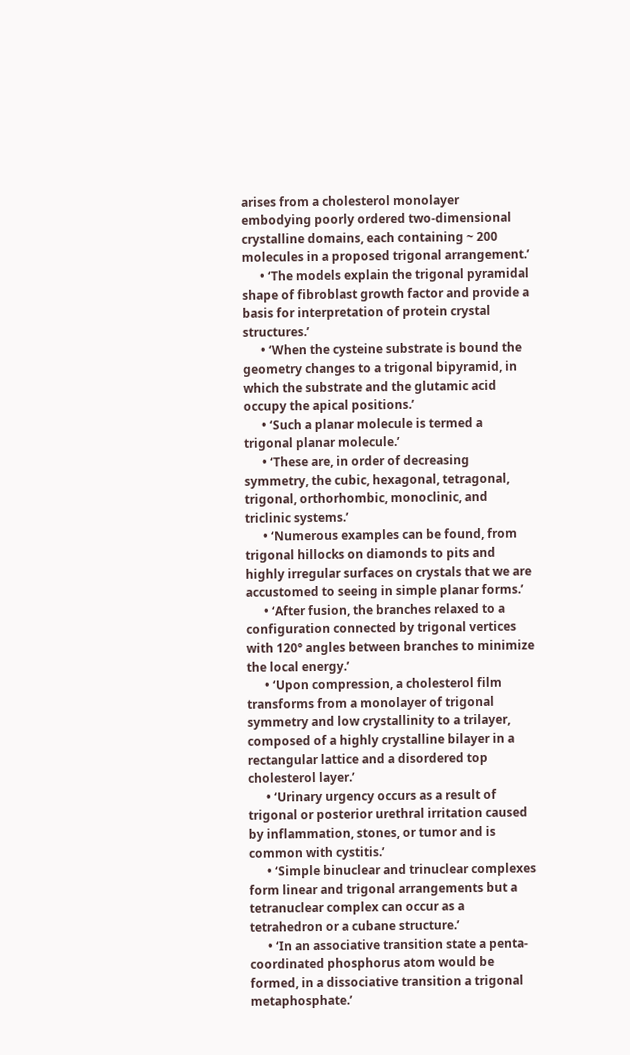arises from a cholesterol monolayer embodying poorly ordered two-dimensional crystalline domains, each containing ~ 200 molecules in a proposed trigonal arrangement.’
      • ‘The models explain the trigonal pyramidal shape of fibroblast growth factor and provide a basis for interpretation of protein crystal structures.’
      • ‘When the cysteine substrate is bound the geometry changes to a trigonal bipyramid, in which the substrate and the glutamic acid occupy the apical positions.’
      • ‘Such a planar molecule is termed a trigonal planar molecule.’
      • ‘These are, in order of decreasing symmetry, the cubic, hexagonal, tetragonal, trigonal, orthorhombic, monoclinic, and triclinic systems.’
      • ‘Numerous examples can be found, from trigonal hillocks on diamonds to pits and highly irregular surfaces on crystals that we are accustomed to seeing in simple planar forms.’
      • ‘After fusion, the branches relaxed to a configuration connected by trigonal vertices with 120° angles between branches to minimize the local energy.’
      • ‘Upon compression, a cholesterol film transforms from a monolayer of trigonal symmetry and low crystallinity to a trilayer, composed of a highly crystalline bilayer in a rectangular lattice and a disordered top cholesterol layer.’
      • ‘Urinary urgency occurs as a result of trigonal or posterior urethral irritation caused by inflammation, stones, or tumor and is common with cystitis.’
      • ‘Simple binuclear and trinuclear complexes form linear and trigonal arrangements but a tetranuclear complex can occur as a tetrahedron or a cubane structure.’
      • ‘In an associative transition state a penta-coordinated phosphorus atom would be formed, in a dissociative transition a trigonal metaphosphate.’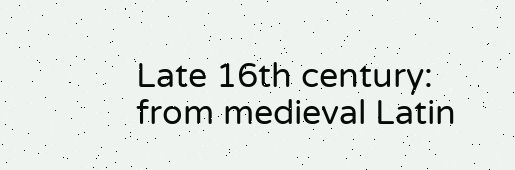Late 16th century: from medieval Latin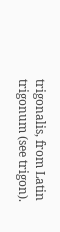trigonalis, from Latin trigonum (see trigon).